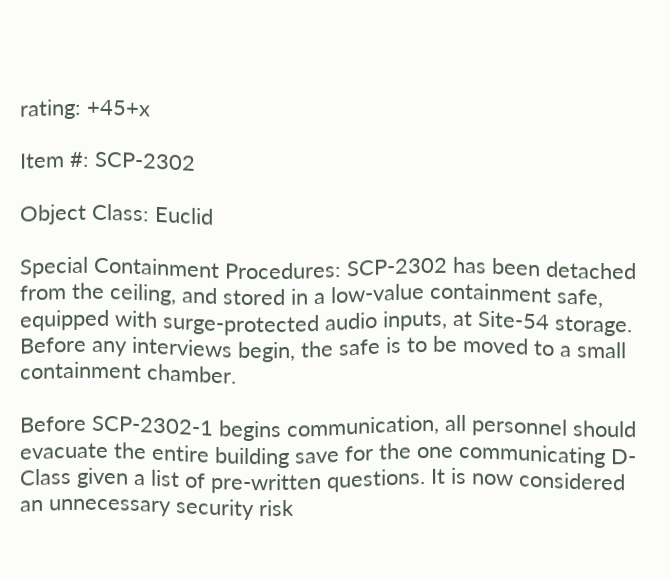rating: +45+x

Item #: SCP-2302

Object Class: Euclid

Special Containment Procedures: SCP-2302 has been detached from the ceiling, and stored in a low-value containment safe, equipped with surge-protected audio inputs, at Site-54 storage. Before any interviews begin, the safe is to be moved to a small containment chamber.

Before SCP-2302-1 begins communication, all personnel should evacuate the entire building save for the one communicating D-Class given a list of pre-written questions. It is now considered an unnecessary security risk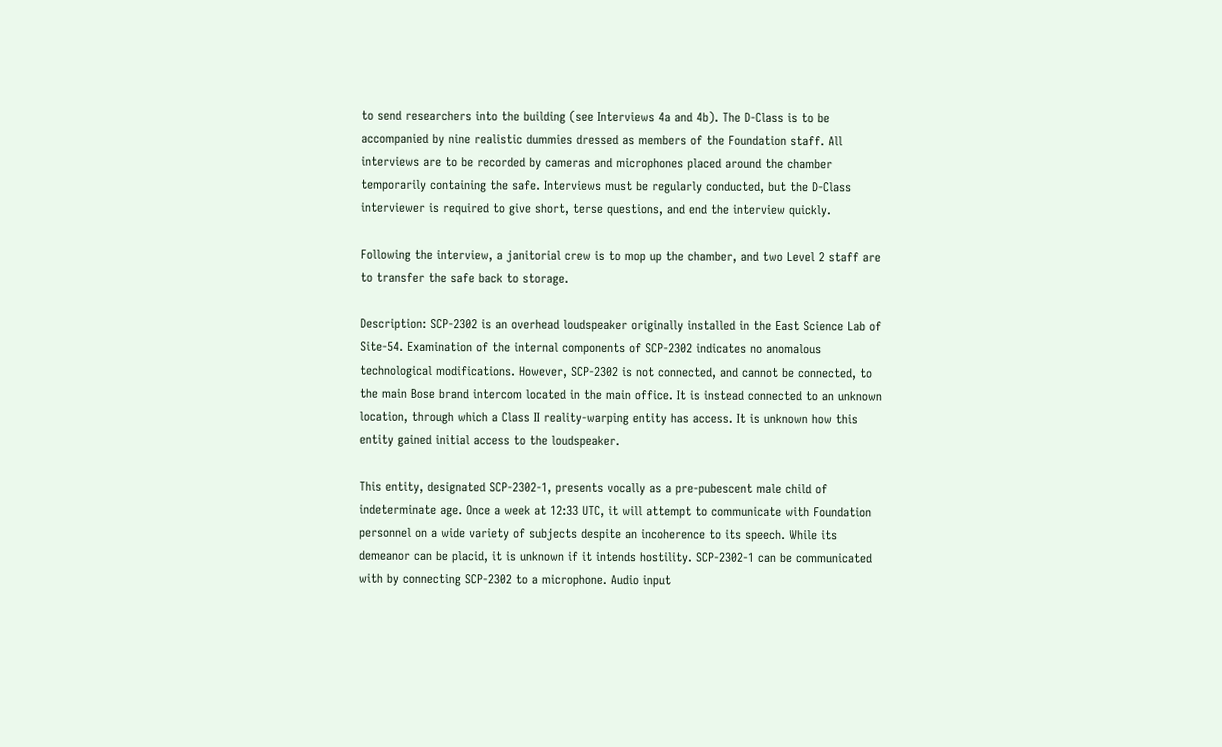to send researchers into the building (see Interviews 4a and 4b). The D-Class is to be accompanied by nine realistic dummies dressed as members of the Foundation staff. All interviews are to be recorded by cameras and microphones placed around the chamber temporarily containing the safe. Interviews must be regularly conducted, but the D-Class interviewer is required to give short, terse questions, and end the interview quickly.

Following the interview, a janitorial crew is to mop up the chamber, and two Level 2 staff are to transfer the safe back to storage.

Description: SCP-2302 is an overhead loudspeaker originally installed in the East Science Lab of Site-54. Examination of the internal components of SCP-2302 indicates no anomalous technological modifications. However, SCP-2302 is not connected, and cannot be connected, to the main Bose brand intercom located in the main office. It is instead connected to an unknown location, through which a Class II reality-warping entity has access. It is unknown how this entity gained initial access to the loudspeaker.

This entity, designated SCP-2302-1, presents vocally as a pre-pubescent male child of indeterminate age. Once a week at 12:33 UTC, it will attempt to communicate with Foundation personnel on a wide variety of subjects despite an incoherence to its speech. While its demeanor can be placid, it is unknown if it intends hostility. SCP-2302-1 can be communicated with by connecting SCP-2302 to a microphone. Audio input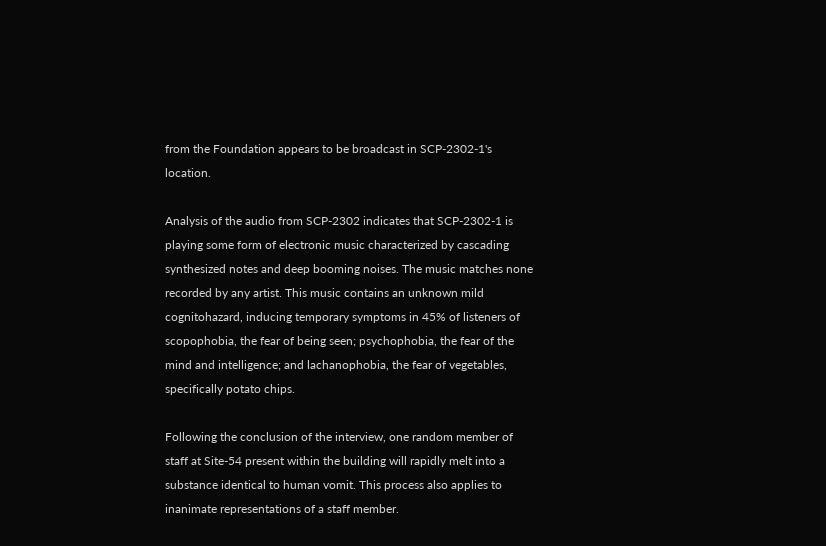from the Foundation appears to be broadcast in SCP-2302-1's location.

Analysis of the audio from SCP-2302 indicates that SCP-2302-1 is playing some form of electronic music characterized by cascading synthesized notes and deep booming noises. The music matches none recorded by any artist. This music contains an unknown mild cognitohazard, inducing temporary symptoms in 45% of listeners of scopophobia, the fear of being seen; psychophobia, the fear of the mind and intelligence; and lachanophobia, the fear of vegetables, specifically potato chips.

Following the conclusion of the interview, one random member of staff at Site-54 present within the building will rapidly melt into a substance identical to human vomit. This process also applies to inanimate representations of a staff member.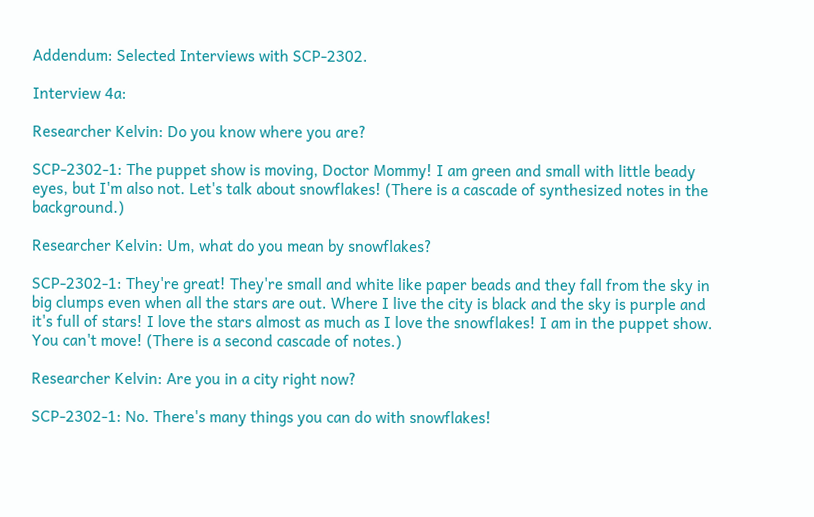Addendum: Selected Interviews with SCP-2302.

Interview 4a:

Researcher Kelvin: Do you know where you are?

SCP-2302-1: The puppet show is moving, Doctor Mommy! I am green and small with little beady eyes, but I'm also not. Let's talk about snowflakes! (There is a cascade of synthesized notes in the background.)

Researcher Kelvin: Um, what do you mean by snowflakes?

SCP-2302-1: They're great! They're small and white like paper beads and they fall from the sky in big clumps even when all the stars are out. Where I live the city is black and the sky is purple and it's full of stars! I love the stars almost as much as I love the snowflakes! I am in the puppet show. You can't move! (There is a second cascade of notes.)

Researcher Kelvin: Are you in a city right now?

SCP-2302-1: No. There's many things you can do with snowflakes!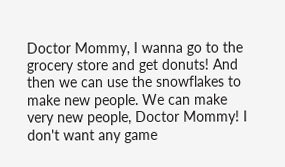Doctor Mommy, I wanna go to the grocery store and get donuts! And then we can use the snowflakes to make new people. We can make very new people, Doctor Mommy! I don't want any game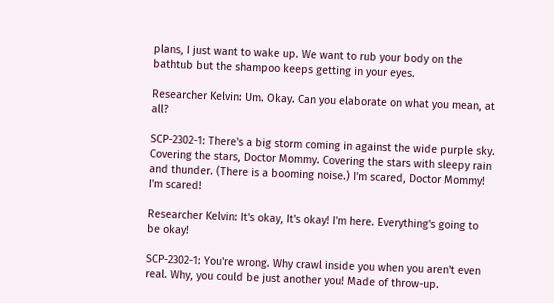plans, I just want to wake up. We want to rub your body on the bathtub but the shampoo keeps getting in your eyes.

Researcher Kelvin: Um. Okay. Can you elaborate on what you mean, at all?

SCP-2302-1: There's a big storm coming in against the wide purple sky. Covering the stars, Doctor Mommy. Covering the stars with sleepy rain and thunder. (There is a booming noise.) I'm scared, Doctor Mommy! I'm scared!

Researcher Kelvin: It's okay, It's okay! I'm here. Everything's going to be okay!

SCP-2302-1: You're wrong. Why crawl inside you when you aren't even real. Why, you could be just another you! Made of throw-up.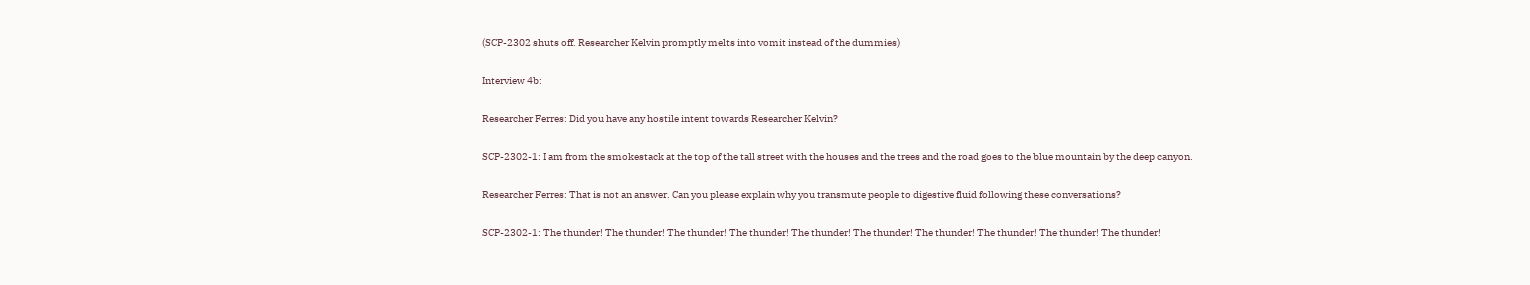(SCP-2302 shuts off. Researcher Kelvin promptly melts into vomit instead of the dummies)

Interview 4b:

Researcher Ferres: Did you have any hostile intent towards Researcher Kelvin?

SCP-2302-1: I am from the smokestack at the top of the tall street with the houses and the trees and the road goes to the blue mountain by the deep canyon.

Researcher Ferres: That is not an answer. Can you please explain why you transmute people to digestive fluid following these conversations?

SCP-2302-1: The thunder! The thunder! The thunder! The thunder! The thunder! The thunder! The thunder! The thunder! The thunder! The thunder!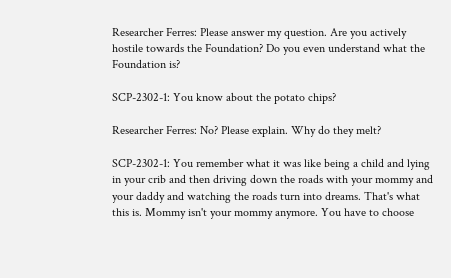Researcher Ferres: Please answer my question. Are you actively hostile towards the Foundation? Do you even understand what the Foundation is?

SCP-2302-1: You know about the potato chips?

Researcher Ferres: No? Please explain. Why do they melt?

SCP-2302-1: You remember what it was like being a child and lying in your crib and then driving down the roads with your mommy and your daddy and watching the roads turn into dreams. That's what this is. Mommy isn't your mommy anymore. You have to choose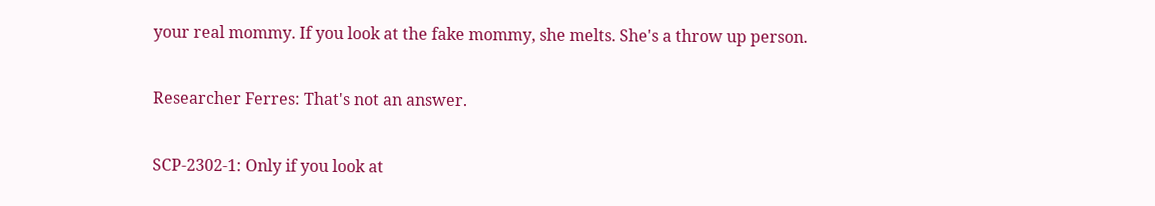your real mommy. If you look at the fake mommy, she melts. She's a throw up person.

Researcher Ferres: That's not an answer.

SCP-2302-1: Only if you look at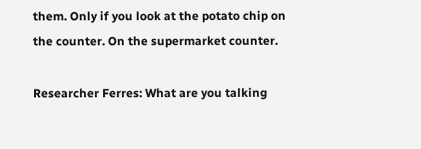them. Only if you look at the potato chip on the counter. On the supermarket counter.

Researcher Ferres: What are you talking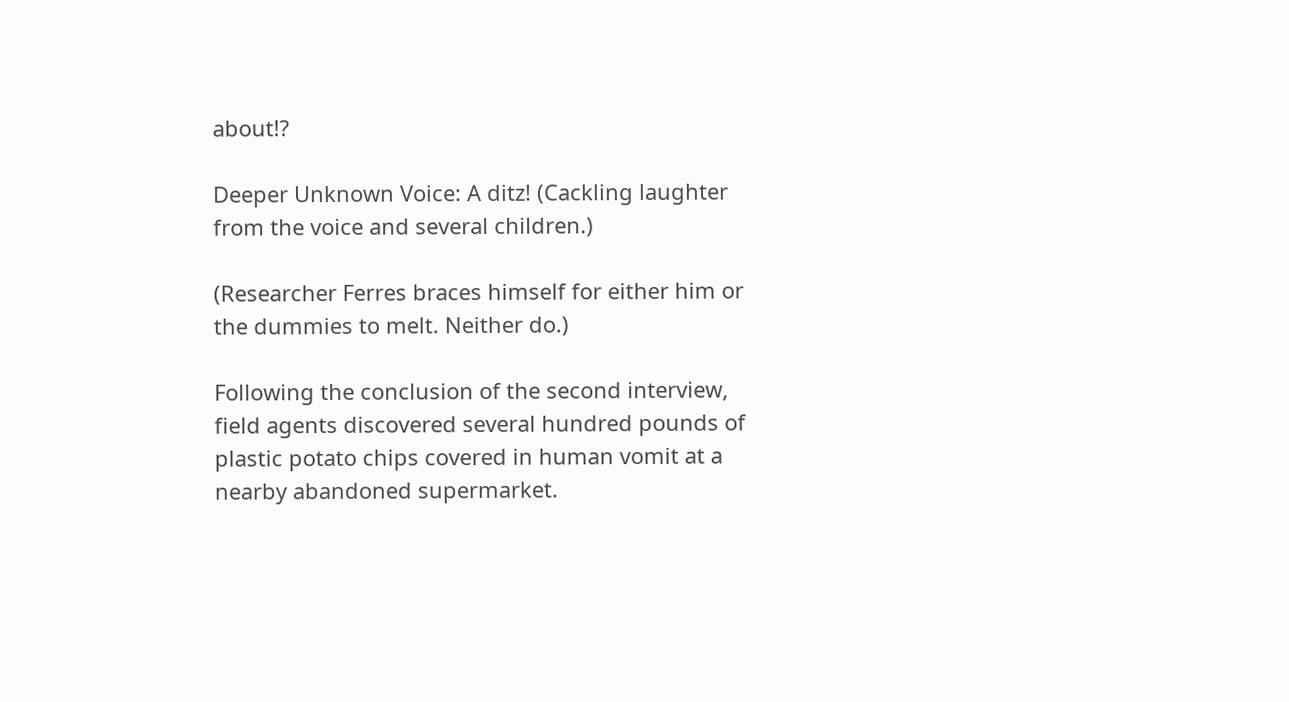about!?

Deeper Unknown Voice: A ditz! (Cackling laughter from the voice and several children.)

(Researcher Ferres braces himself for either him or the dummies to melt. Neither do.)

Following the conclusion of the second interview, field agents discovered several hundred pounds of plastic potato chips covered in human vomit at a nearby abandoned supermarket.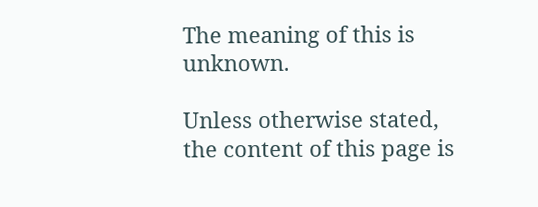The meaning of this is unknown.

Unless otherwise stated, the content of this page is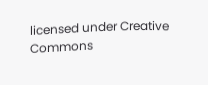licensed under Creative Commons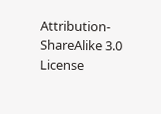Attribution-ShareAlike 3.0 License